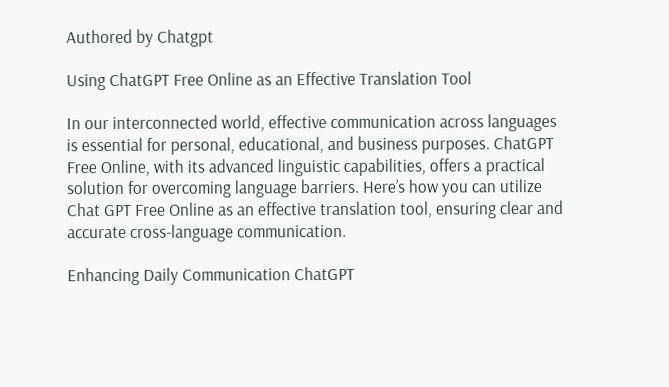Authored by Chatgpt

Using ChatGPT Free Online as an Effective Translation Tool

In our interconnected world, effective communication across languages is essential for personal, educational, and business purposes. ChatGPT Free Online, with its advanced linguistic capabilities, offers a practical solution for overcoming language barriers. Here’s how you can utilize Chat GPT Free Online as an effective translation tool, ensuring clear and accurate cross-language communication.

Enhancing Daily Communication ChatGPT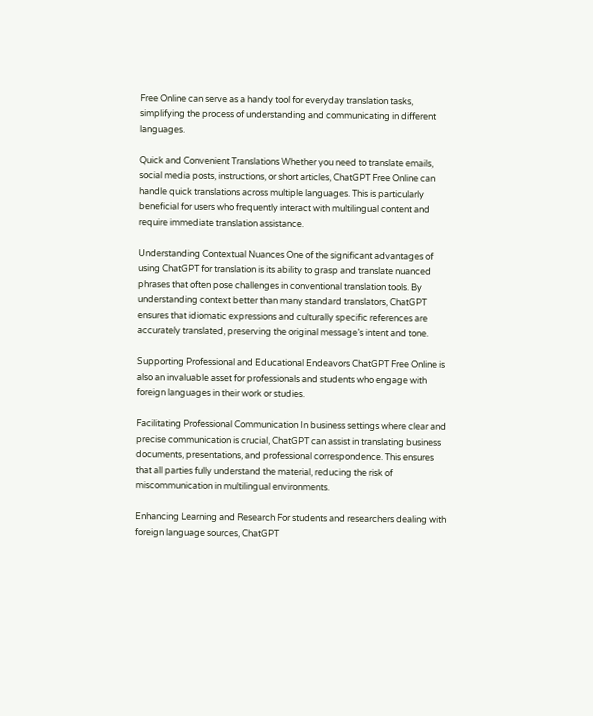Free Online can serve as a handy tool for everyday translation tasks, simplifying the process of understanding and communicating in different languages.

Quick and Convenient Translations Whether you need to translate emails, social media posts, instructions, or short articles, ChatGPT Free Online can handle quick translations across multiple languages. This is particularly beneficial for users who frequently interact with multilingual content and require immediate translation assistance.

Understanding Contextual Nuances One of the significant advantages of using ChatGPT for translation is its ability to grasp and translate nuanced phrases that often pose challenges in conventional translation tools. By understanding context better than many standard translators, ChatGPT ensures that idiomatic expressions and culturally specific references are accurately translated, preserving the original message’s intent and tone.

Supporting Professional and Educational Endeavors ChatGPT Free Online is also an invaluable asset for professionals and students who engage with foreign languages in their work or studies.

Facilitating Professional Communication In business settings where clear and precise communication is crucial, ChatGPT can assist in translating business documents, presentations, and professional correspondence. This ensures that all parties fully understand the material, reducing the risk of miscommunication in multilingual environments.

Enhancing Learning and Research For students and researchers dealing with foreign language sources, ChatGPT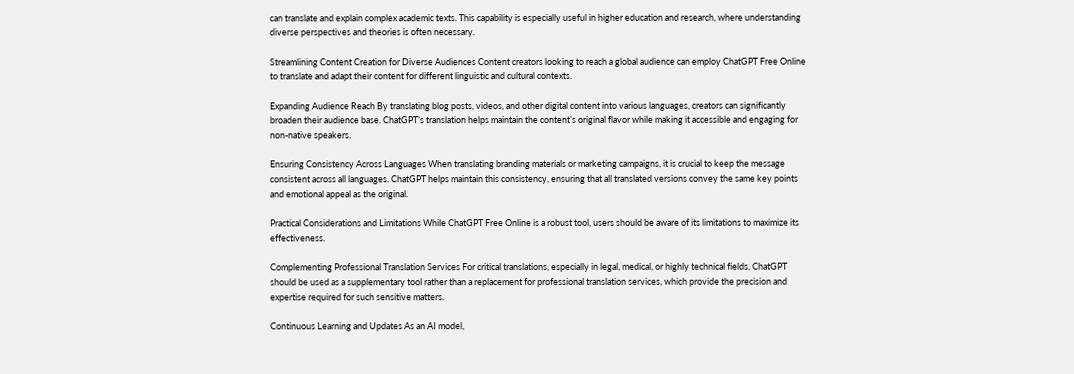can translate and explain complex academic texts. This capability is especially useful in higher education and research, where understanding diverse perspectives and theories is often necessary.

Streamlining Content Creation for Diverse Audiences Content creators looking to reach a global audience can employ ChatGPT Free Online to translate and adapt their content for different linguistic and cultural contexts.

Expanding Audience Reach By translating blog posts, videos, and other digital content into various languages, creators can significantly broaden their audience base. ChatGPT’s translation helps maintain the content’s original flavor while making it accessible and engaging for non-native speakers.

Ensuring Consistency Across Languages When translating branding materials or marketing campaigns, it is crucial to keep the message consistent across all languages. ChatGPT helps maintain this consistency, ensuring that all translated versions convey the same key points and emotional appeal as the original.

Practical Considerations and Limitations While ChatGPT Free Online is a robust tool, users should be aware of its limitations to maximize its effectiveness.

Complementing Professional Translation Services For critical translations, especially in legal, medical, or highly technical fields, ChatGPT should be used as a supplementary tool rather than a replacement for professional translation services, which provide the precision and expertise required for such sensitive matters.

Continuous Learning and Updates As an AI model,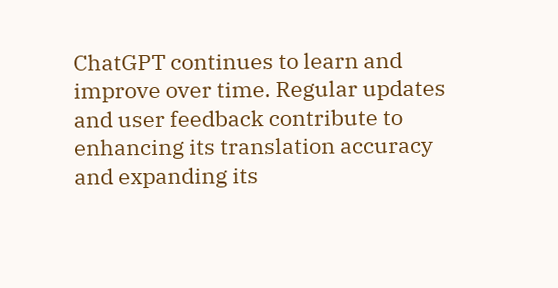ChatGPT continues to learn and improve over time. Regular updates and user feedback contribute to enhancing its translation accuracy and expanding its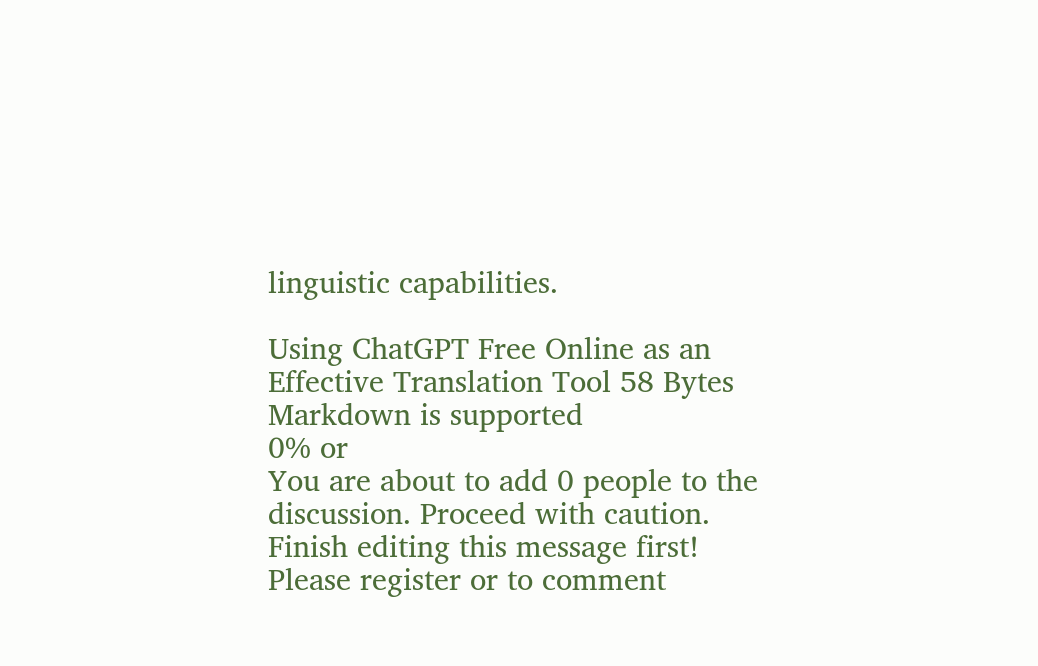linguistic capabilities.

Using ChatGPT Free Online as an Effective Translation Tool 58 Bytes
Markdown is supported
0% or
You are about to add 0 people to the discussion. Proceed with caution.
Finish editing this message first!
Please register or to comment